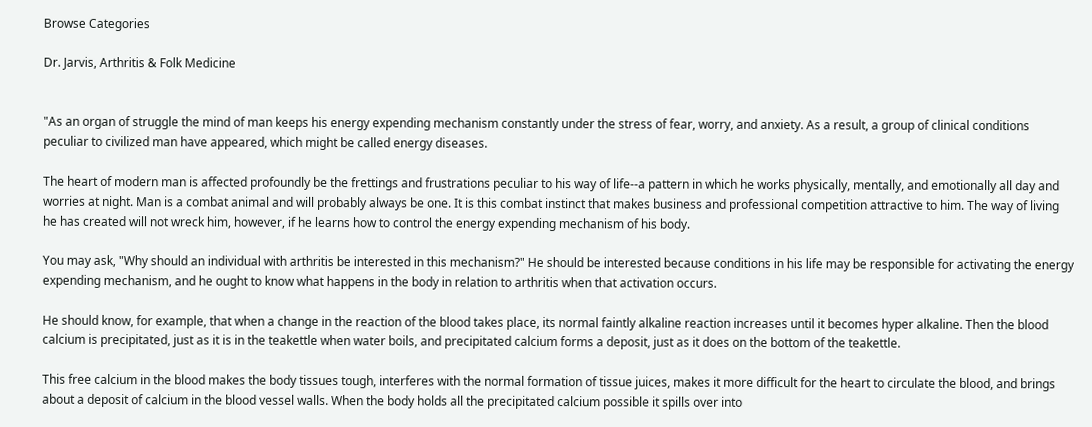Browse Categories

Dr. Jarvis, Arthritis & Folk Medicine


"As an organ of struggle the mind of man keeps his energy expending mechanism constantly under the stress of fear, worry, and anxiety. As a result, a group of clinical conditions peculiar to civilized man have appeared, which might be called energy diseases.

The heart of modern man is affected profoundly be the frettings and frustrations peculiar to his way of life--a pattern in which he works physically, mentally, and emotionally all day and worries at night. Man is a combat animal and will probably always be one. It is this combat instinct that makes business and professional competition attractive to him. The way of living he has created will not wreck him, however, if he learns how to control the energy expending mechanism of his body.

You may ask, "Why should an individual with arthritis be interested in this mechanism?" He should be interested because conditions in his life may be responsible for activating the energy expending mechanism, and he ought to know what happens in the body in relation to arthritis when that activation occurs.

He should know, for example, that when a change in the reaction of the blood takes place, its normal faintly alkaline reaction increases until it becomes hyper alkaline. Then the blood calcium is precipitated, just as it is in the teakettle when water boils, and precipitated calcium forms a deposit, just as it does on the bottom of the teakettle.

This free calcium in the blood makes the body tissues tough, interferes with the normal formation of tissue juices, makes it more difficult for the heart to circulate the blood, and brings about a deposit of calcium in the blood vessel walls. When the body holds all the precipitated calcium possible it spills over into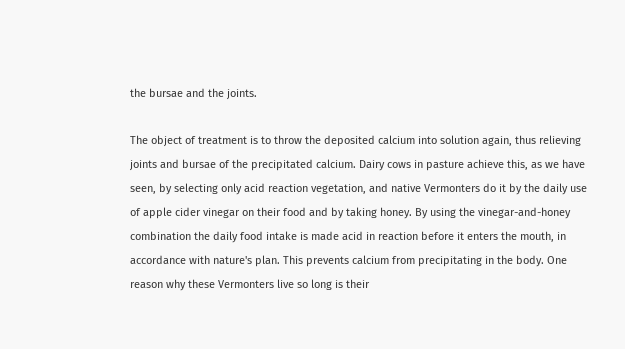the bursae and the joints.

The object of treatment is to throw the deposited calcium into solution again, thus relieving joints and bursae of the precipitated calcium. Dairy cows in pasture achieve this, as we have seen, by selecting only acid reaction vegetation, and native Vermonters do it by the daily use of apple cider vinegar on their food and by taking honey. By using the vinegar-and-honey combination the daily food intake is made acid in reaction before it enters the mouth, in accordance with nature's plan. This prevents calcium from precipitating in the body. One reason why these Vermonters live so long is their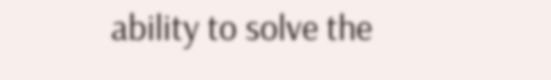ability to solve the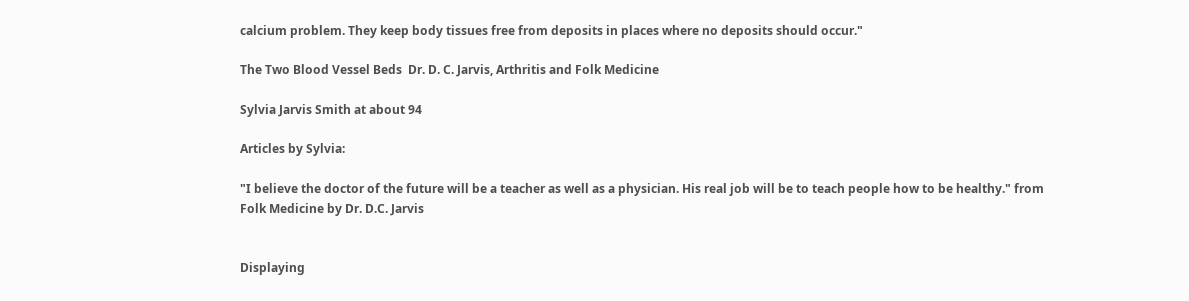calcium problem. They keep body tissues free from deposits in places where no deposits should occur."

The Two Blood Vessel Beds  Dr. D. C. Jarvis, Arthritis and Folk Medicine

Sylvia Jarvis Smith at about 94

Articles by Sylvia:

"I believe the doctor of the future will be a teacher as well as a physician. His real job will be to teach people how to be healthy." from Folk Medicine by Dr. D.C. Jarvis


Displaying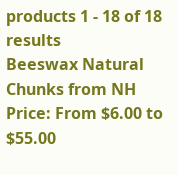products 1 - 18 of 18 results
Beeswax Natural Chunks from NH
Price: From $6.00 to $55.00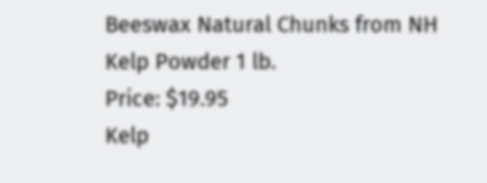Beeswax Natural Chunks from NH
Kelp Powder 1 lb.
Price: $19.95
Kelp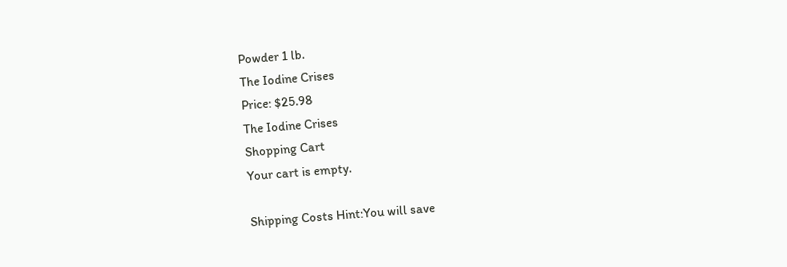Powder 1 lb.
The Iodine Crises
Price: $25.98
The Iodine Crises
Shopping Cart
Your cart is empty.

Shipping Costs Hint:You will save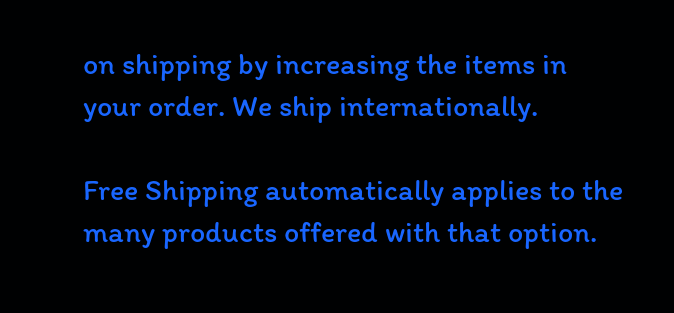on shipping by increasing the items in your order. We ship internationally.

Free Shipping automatically applies to the many products offered with that option.